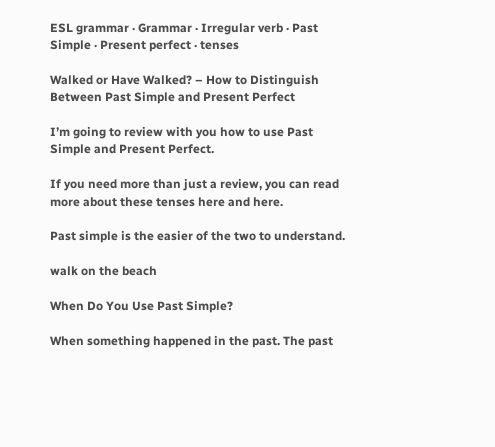ESL grammar · Grammar · Irregular verb · Past Simple · Present perfect · tenses

Walked or Have Walked? – How to Distinguish Between Past Simple and Present Perfect

I’m going to review with you how to use Past Simple and Present Perfect.

If you need more than just a review, you can read more about these tenses here and here.

Past simple is the easier of the two to understand.

walk on the beach

When Do You Use Past Simple?

When something happened in the past. The past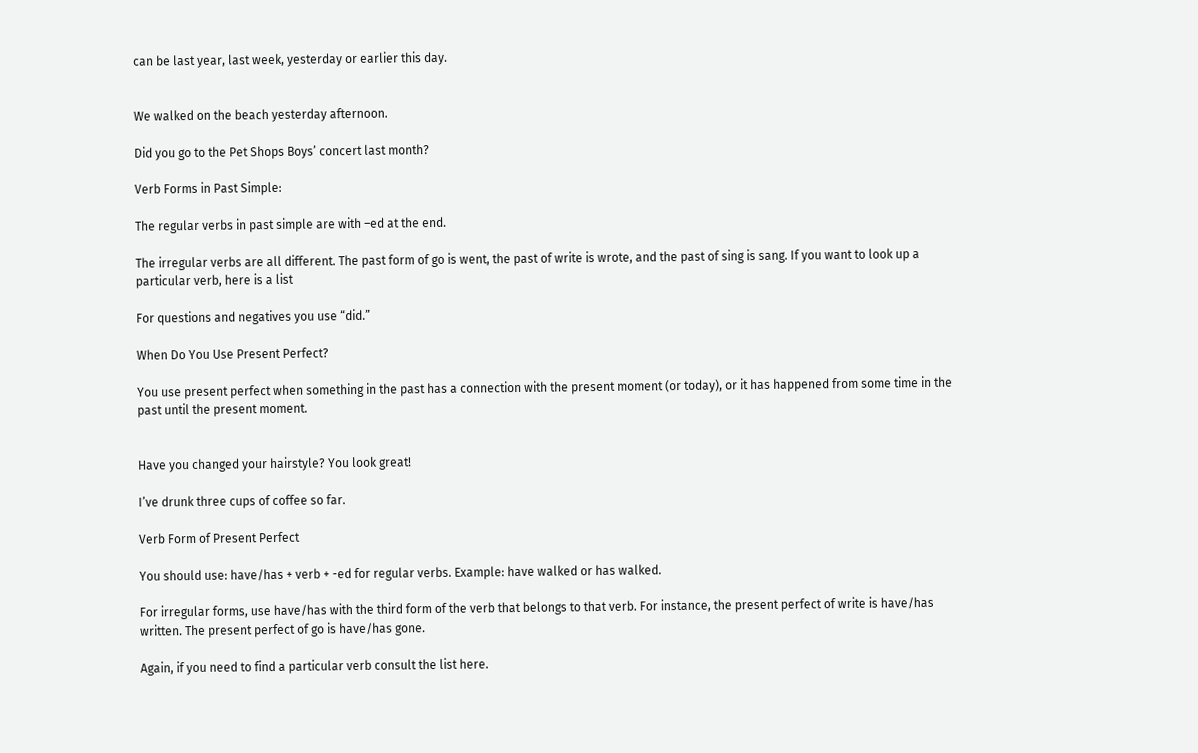can be last year, last week, yesterday or earlier this day.


We walked on the beach yesterday afternoon.

Did you go to the Pet Shops Boys’ concert last month?

Verb Forms in Past Simple:

The regular verbs in past simple are with –ed at the end.

The irregular verbs are all different. The past form of go is went, the past of write is wrote, and the past of sing is sang. If you want to look up a particular verb, here is a list

For questions and negatives you use “did.”

When Do You Use Present Perfect?

You use present perfect when something in the past has a connection with the present moment (or today), or it has happened from some time in the past until the present moment.


Have you changed your hairstyle? You look great!

I’ve drunk three cups of coffee so far.

Verb Form of Present Perfect

You should use: have/has + verb + -ed for regular verbs. Example: have walked or has walked.

For irregular forms, use have/has with the third form of the verb that belongs to that verb. For instance, the present perfect of write is have/has written. The present perfect of go is have/has gone.

Again, if you need to find a particular verb consult the list here.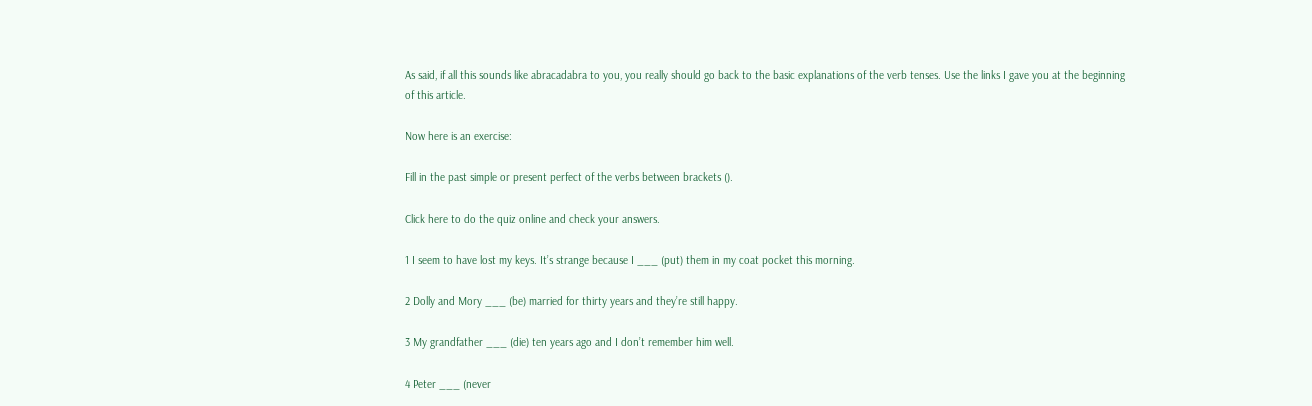As said, if all this sounds like abracadabra to you, you really should go back to the basic explanations of the verb tenses. Use the links I gave you at the beginning of this article.

Now here is an exercise:

Fill in the past simple or present perfect of the verbs between brackets ().

Click here to do the quiz online and check your answers.

1 I seem to have lost my keys. It’s strange because I ___ (put) them in my coat pocket this morning.

2 Dolly and Mory ___ (be) married for thirty years and they’re still happy.

3 My grandfather ___ (die) ten years ago and I don’t remember him well.

4 Peter ___ (never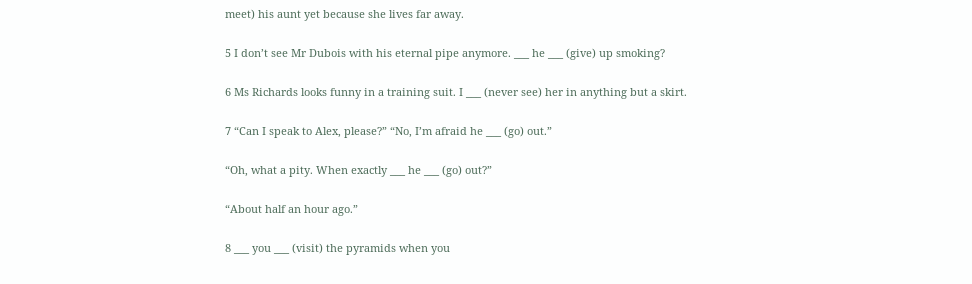meet) his aunt yet because she lives far away.

5 I don’t see Mr Dubois with his eternal pipe anymore. ___ he ___ (give) up smoking?

6 Ms Richards looks funny in a training suit. I ___ (never see) her in anything but a skirt.

7 “Can I speak to Alex, please?” “No, I’m afraid he ___ (go) out.”

“Oh, what a pity. When exactly ___ he ___ (go) out?”

“About half an hour ago.”

8 ___ you ___ (visit) the pyramids when you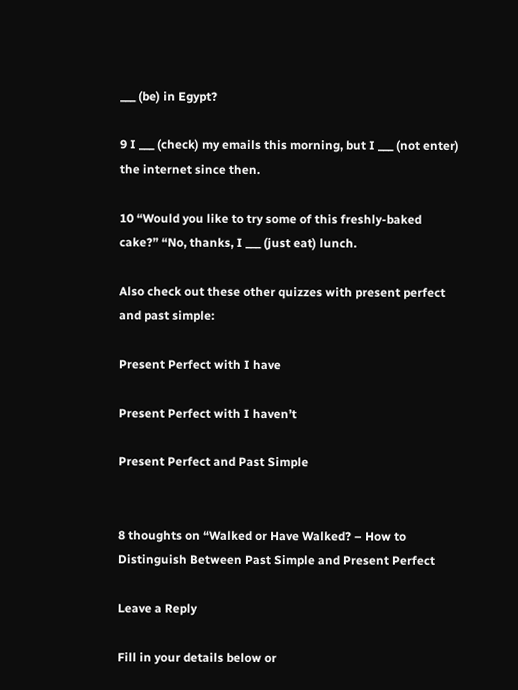___ (be) in Egypt?

9 I ___ (check) my emails this morning, but I ___ (not enter) the internet since then.

10 “Would you like to try some of this freshly-baked cake?” “No, thanks, I ___ (just eat) lunch.

Also check out these other quizzes with present perfect and past simple:

Present Perfect with I have

Present Perfect with I haven’t

Present Perfect and Past Simple


8 thoughts on “Walked or Have Walked? – How to Distinguish Between Past Simple and Present Perfect

Leave a Reply

Fill in your details below or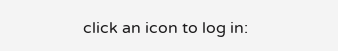click an icon to log in: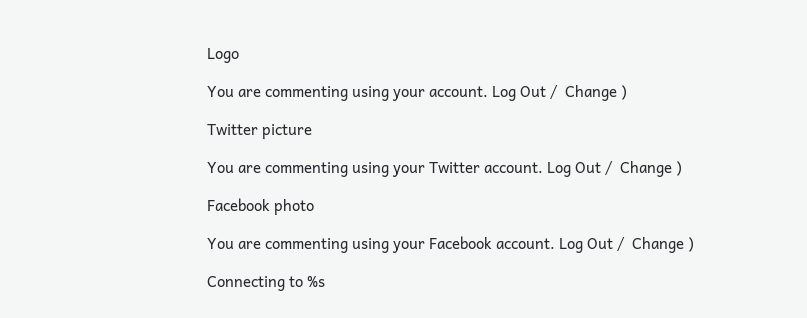Logo

You are commenting using your account. Log Out /  Change )

Twitter picture

You are commenting using your Twitter account. Log Out /  Change )

Facebook photo

You are commenting using your Facebook account. Log Out /  Change )

Connecting to %s